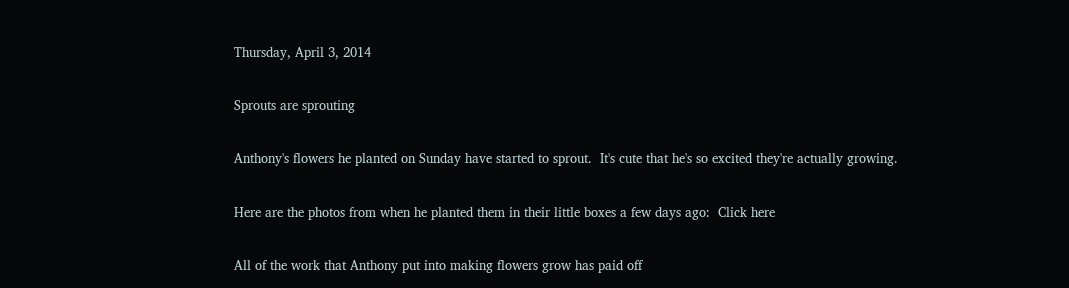Thursday, April 3, 2014

Sprouts are sprouting

Anthony's flowers he planted on Sunday have started to sprout.  It's cute that he's so excited they're actually growing.

Here are the photos from when he planted them in their little boxes a few days ago:  Click here

All of the work that Anthony put into making flowers grow has paid off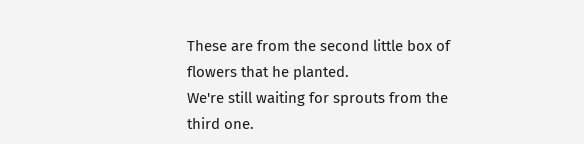These are from the second little box of flowers that he planted.
We're still waiting for sprouts from the third one.